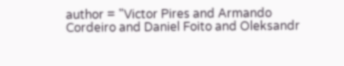author = "Victor Pires and Armando Cordeiro and Daniel Foito and Oleksandr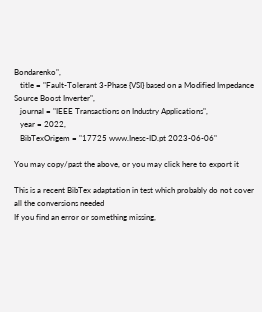Bondarenko",
   title = "Fault-Tolerant 3-Phase {VSI} based on a Modified Impedance Source Boost Inverter",
   journal = "IEEE Transactions on Industry Applications",
   year = 2022,
   BibTexOrigem = "17725 www.Inesc-ID.pt 2023-06-06"

You may copy/past the above, or you may click here to export it

This is a recent BibTex adaptation in test which probably do not cover all the conversions needed
If you find an error or something missing,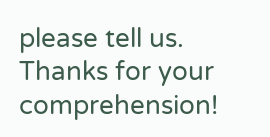please tell us. Thanks for your comprehension!